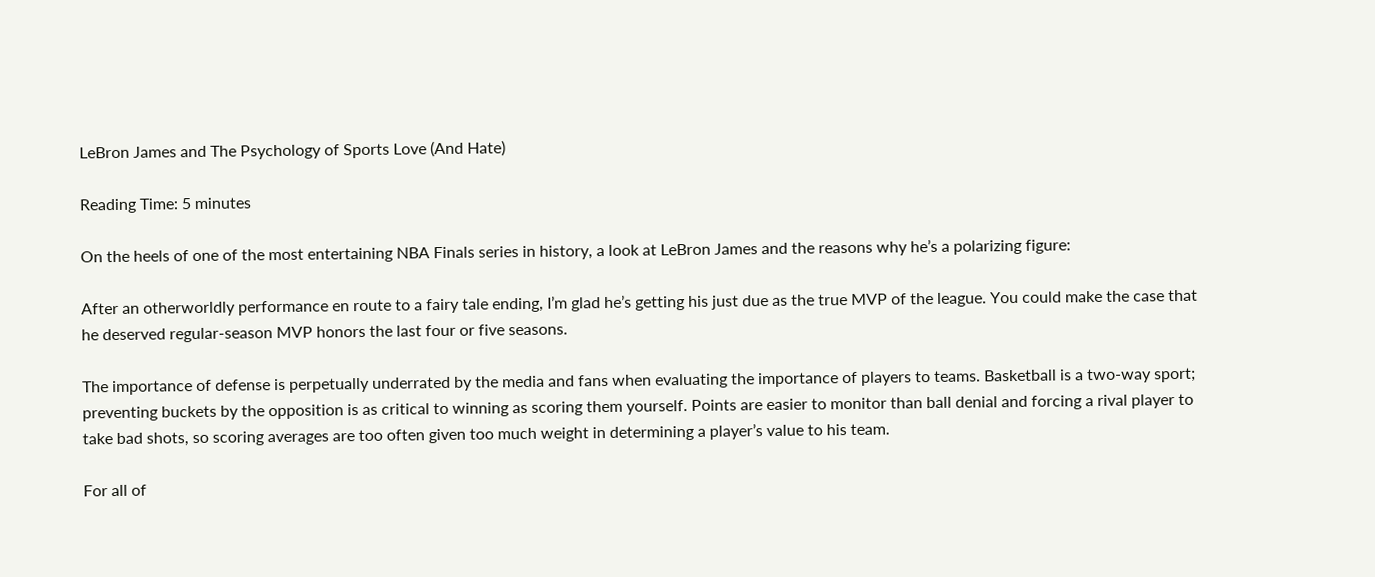LeBron James and The Psychology of Sports Love (And Hate)

Reading Time: 5 minutes

On the heels of one of the most entertaining NBA Finals series in history, a look at LeBron James and the reasons why he’s a polarizing figure:

After an otherworldly performance en route to a fairy tale ending, I’m glad he’s getting his just due as the true MVP of the league. You could make the case that he deserved regular-season MVP honors the last four or five seasons.

The importance of defense is perpetually underrated by the media and fans when evaluating the importance of players to teams. Basketball is a two-way sport; preventing buckets by the opposition is as critical to winning as scoring them yourself. Points are easier to monitor than ball denial and forcing a rival player to take bad shots, so scoring averages are too often given too much weight in determining a player’s value to his team.

For all of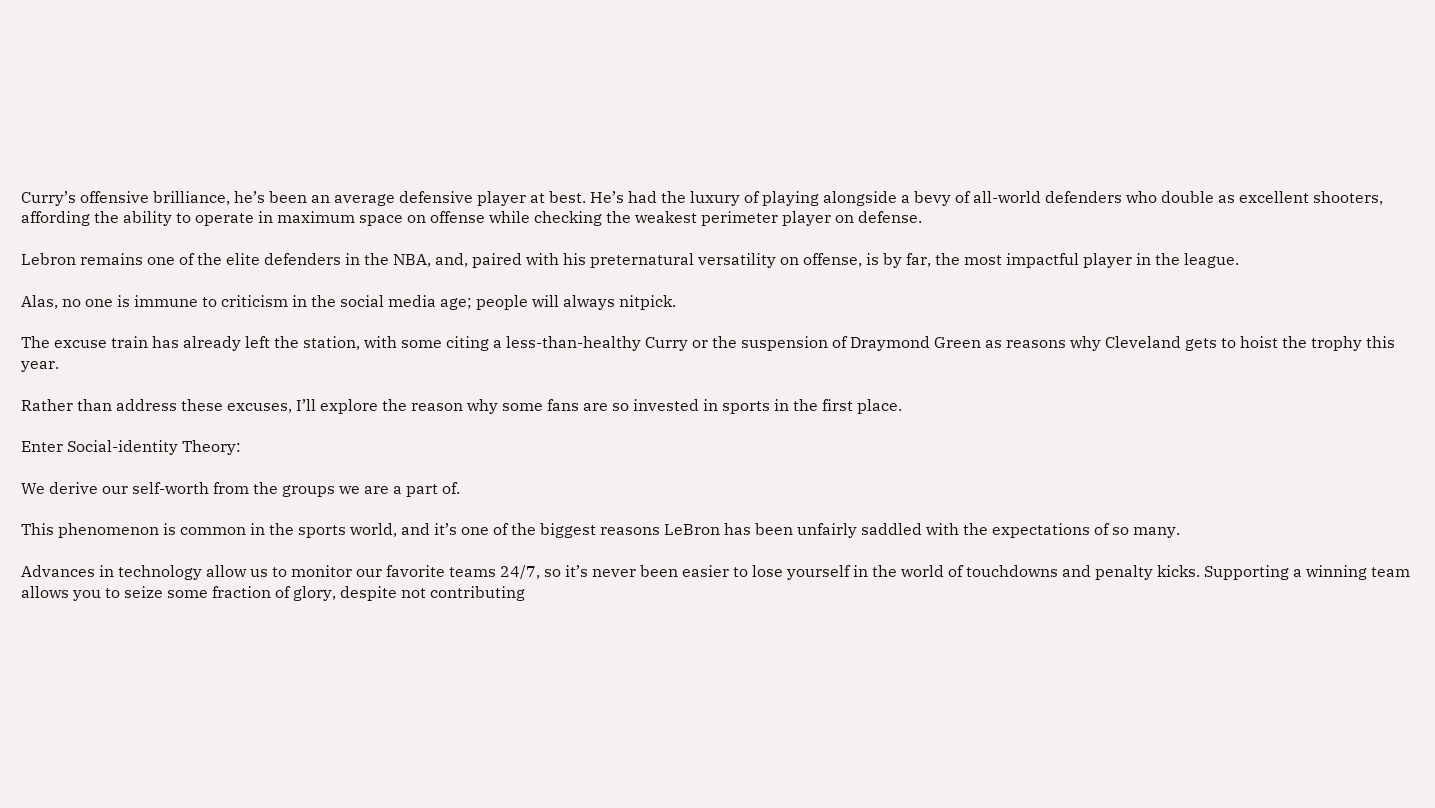Curry’s offensive brilliance, he’s been an average defensive player at best. He’s had the luxury of playing alongside a bevy of all-world defenders who double as excellent shooters, affording the ability to operate in maximum space on offense while checking the weakest perimeter player on defense.

Lebron remains one of the elite defenders in the NBA, and, paired with his preternatural versatility on offense, is by far, the most impactful player in the league.

Alas, no one is immune to criticism in the social media age; people will always nitpick.

The excuse train has already left the station, with some citing a less-than-healthy Curry or the suspension of Draymond Green as reasons why Cleveland gets to hoist the trophy this year.

Rather than address these excuses, I’ll explore the reason why some fans are so invested in sports in the first place.

Enter Social-identity Theory:

We derive our self-worth from the groups we are a part of.

This phenomenon is common in the sports world, and it’s one of the biggest reasons LeBron has been unfairly saddled with the expectations of so many.

Advances in technology allow us to monitor our favorite teams 24/7, so it’s never been easier to lose yourself in the world of touchdowns and penalty kicks. Supporting a winning team allows you to seize some fraction of glory, despite not contributing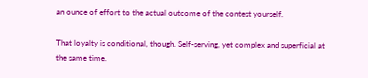an ounce of effort to the actual outcome of the contest yourself.

That loyalty is conditional, though. Self-serving, yet complex and superficial at the same time.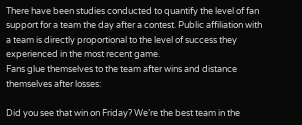There have been studies conducted to quantify the level of fan support for a team the day after a contest. Public affiliation with a team is directly proportional to the level of success they experienced in the most recent game.
Fans glue themselves to the team after wins and distance themselves after losses:

Did you see that win on Friday? We’re the best team in the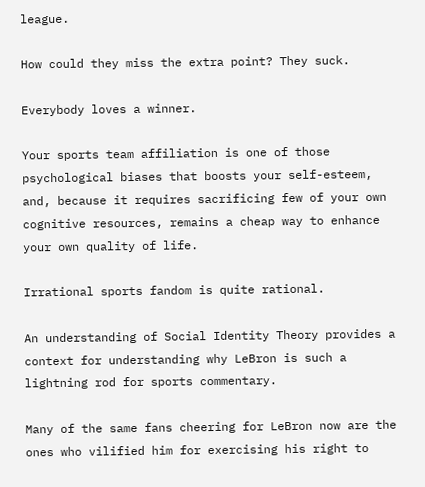league.

How could they miss the extra point? They suck.

Everybody loves a winner.

Your sports team affiliation is one of those psychological biases that boosts your self-esteem, and, because it requires sacrificing few of your own cognitive resources, remains a cheap way to enhance your own quality of life.

Irrational sports fandom is quite rational.

An understanding of Social Identity Theory provides a context for understanding why LeBron is such a lightning rod for sports commentary.

Many of the same fans cheering for LeBron now are the ones who vilified him for exercising his right to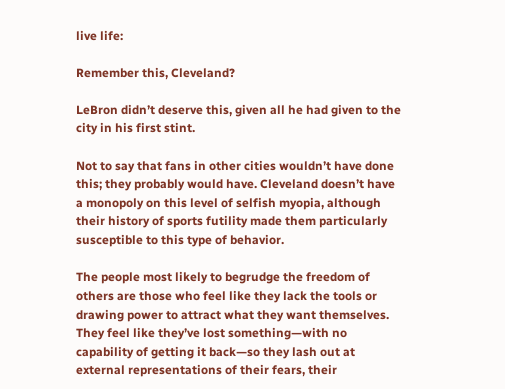live life:

Remember this, Cleveland?

LeBron didn’t deserve this, given all he had given to the city in his first stint.

Not to say that fans in other cities wouldn’t have done this; they probably would have. Cleveland doesn’t have a monopoly on this level of selfish myopia, although their history of sports futility made them particularly susceptible to this type of behavior.

The people most likely to begrudge the freedom of others are those who feel like they lack the tools or drawing power to attract what they want themselves. They feel like they’ve lost something—with no capability of getting it back—so they lash out at external representations of their fears, their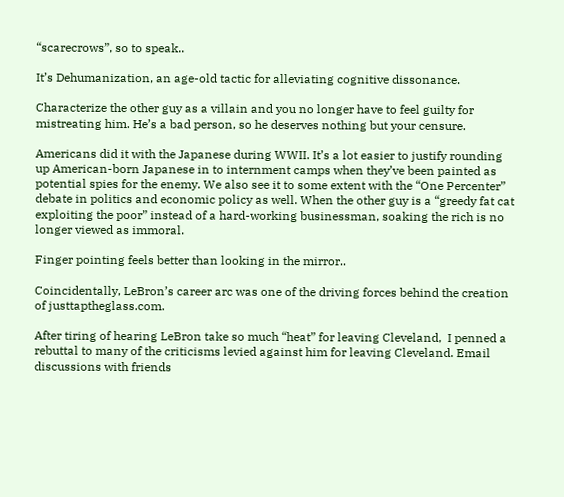“scarecrows”, so to speak..

It’s Dehumanization, an age-old tactic for alleviating cognitive dissonance.

Characterize the other guy as a villain and you no longer have to feel guilty for mistreating him. He’s a bad person, so he deserves nothing but your censure.

Americans did it with the Japanese during WWII. It’s a lot easier to justify rounding up American-born Japanese in to internment camps when they’ve been painted as potential spies for the enemy. We also see it to some extent with the “One Percenter” debate in politics and economic policy as well. When the other guy is a “greedy fat cat exploiting the poor” instead of a hard-working businessman, soaking the rich is no longer viewed as immoral.

Finger pointing feels better than looking in the mirror..

Coincidentally, LeBron’s career arc was one of the driving forces behind the creation of justtaptheglass.com.

After tiring of hearing LeBron take so much “heat” for leaving Cleveland,  I penned a rebuttal to many of the criticisms levied against him for leaving Cleveland. Email discussions with friends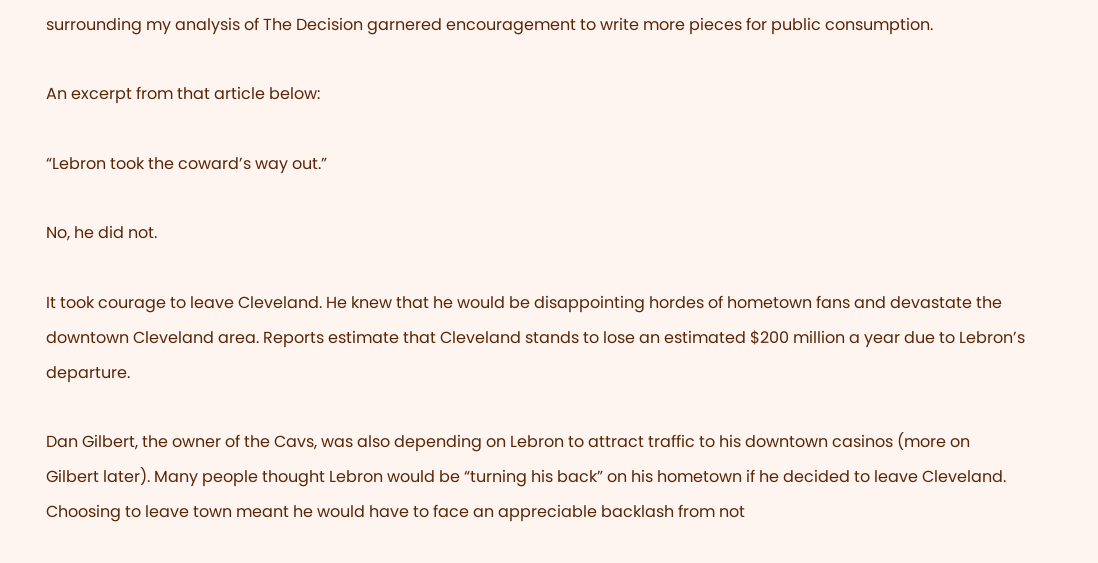surrounding my analysis of The Decision garnered encouragement to write more pieces for public consumption.

An excerpt from that article below:

“Lebron took the coward’s way out.”

No, he did not.

It took courage to leave Cleveland. He knew that he would be disappointing hordes of hometown fans and devastate the downtown Cleveland area. Reports estimate that Cleveland stands to lose an estimated $200 million a year due to Lebron’s departure.

Dan Gilbert, the owner of the Cavs, was also depending on Lebron to attract traffic to his downtown casinos (more on Gilbert later). Many people thought Lebron would be “turning his back” on his hometown if he decided to leave Cleveland. Choosing to leave town meant he would have to face an appreciable backlash from not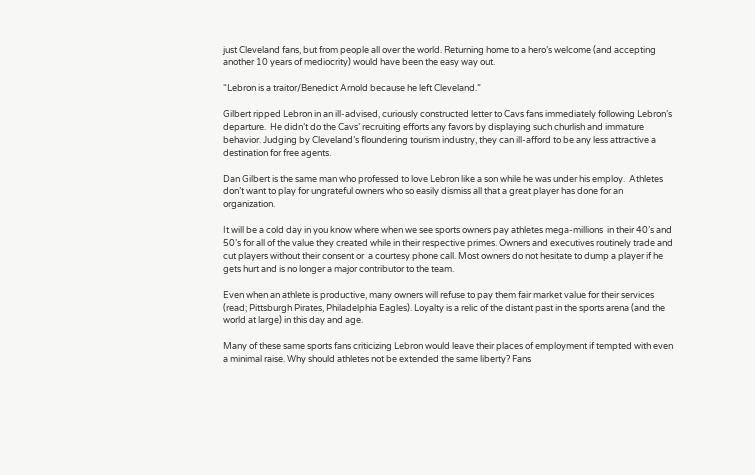just Cleveland fans, but from people all over the world. Returning home to a hero’s welcome (and accepting another 10 years of mediocrity) would have been the easy way out.

“Lebron is a traitor/Benedict Arnold because he left Cleveland.”

Gilbert ripped Lebron in an ill-advised, curiously constructed letter to Cavs fans immediately following Lebron’s departure.  He didn’t do the Cavs’ recruiting efforts any favors by displaying such churlish and immature behavior. Judging by Cleveland’s floundering tourism industry, they can ill-afford to be any less attractive a destination for free agents.

Dan Gilbert is the same man who professed to love Lebron like a son while he was under his employ.  Athletes don’t want to play for ungrateful owners who so easily dismiss all that a great player has done for an organization.

It will be a cold day in you know where when we see sports owners pay athletes mega-millions  in their 40’s and 50’s for all of the value they created while in their respective primes. Owners and executives routinely trade and cut players without their consent or  a courtesy phone call. Most owners do not hesitate to dump a player if he gets hurt and is no longer a major contributor to the team.

Even when an athlete is productive, many owners will refuse to pay them fair market value for their services (read; Pittsburgh Pirates, Philadelphia Eagles). Loyalty is a relic of the distant past in the sports arena (and the world at large) in this day and age.

Many of these same sports fans criticizing Lebron would leave their places of employment if tempted with even a minimal raise. Why should athletes not be extended the same liberty? Fans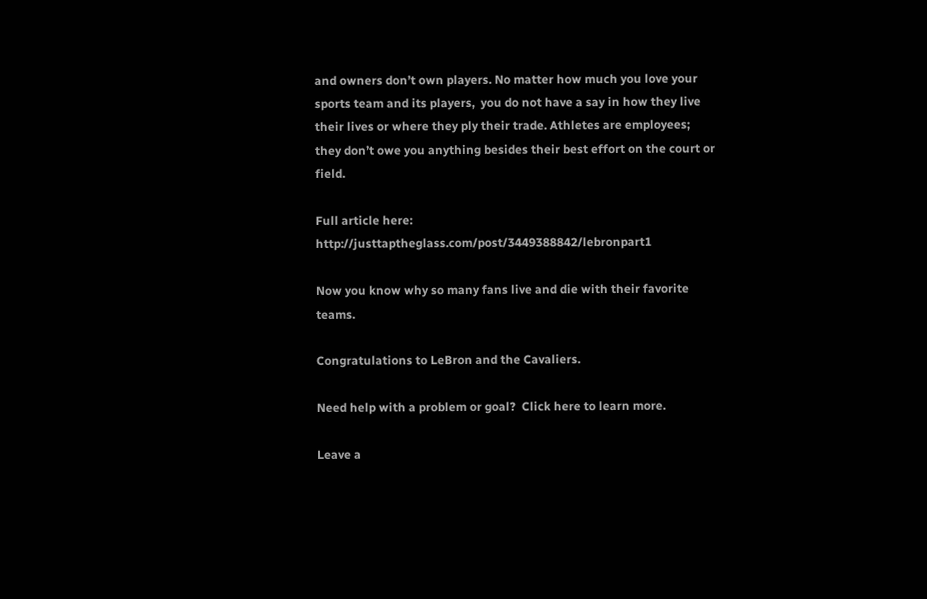and owners don’t own players. No matter how much you love your sports team and its players,  you do not have a say in how they live their lives or where they ply their trade. Athletes are employees; they don’t owe you anything besides their best effort on the court or field.

Full article here: http://justtaptheglass.com/post/3449388842/lebronpart1

Now you know why so many fans live and die with their favorite teams.

Congratulations to LeBron and the Cavaliers.

Need help with a problem or goal?  Click here to learn more.

Leave a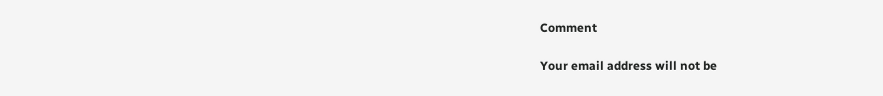Comment

Your email address will not be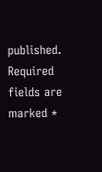published. Required fields are marked *